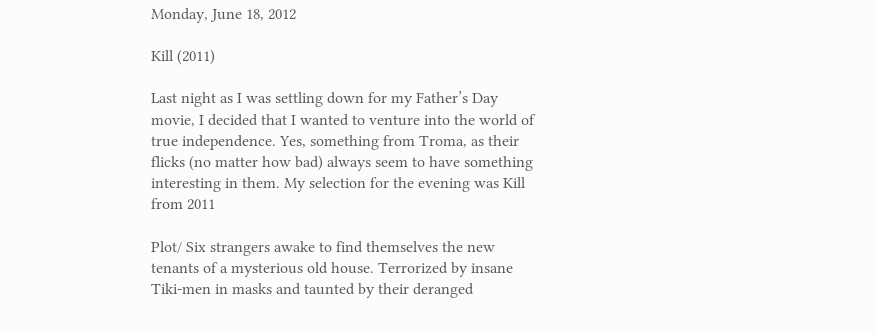Monday, June 18, 2012

Kill (2011)

Last night as I was settling down for my Father’s Day movie, I decided that I wanted to venture into the world of true independence. Yes, something from Troma, as their flicks (no matter how bad) always seem to have something interesting in them. My selection for the evening was Kill from 2011

Plot/ Six strangers awake to find themselves the new tenants of a mysterious old house. Terrorized by insane Tiki-men in masks and taunted by their deranged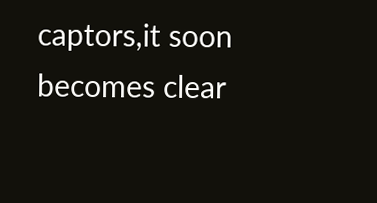captors,it soon becomes clear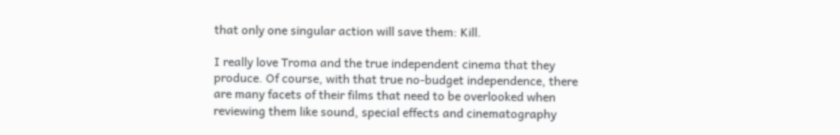that only one singular action will save them: Kill.

I really love Troma and the true independent cinema that they produce. Of course, with that true no-budget independence, there are many facets of their films that need to be overlooked when reviewing them like sound, special effects and cinematography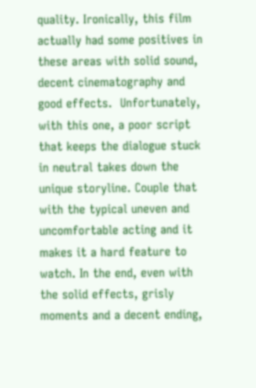quality. Ironically, this film actually had some positives in these areas with solid sound, decent cinematography and good effects.  Unfortunately, with this one, a poor script that keeps the dialogue stuck in neutral takes down the unique storyline. Couple that with the typical uneven and uncomfortable acting and it makes it a hard feature to watch. In the end, even with the solid effects, grisly moments and a decent ending,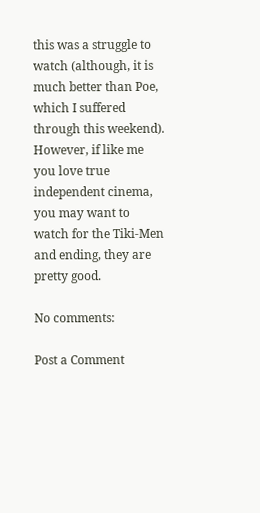this was a struggle to watch (although, it is much better than Poe, which I suffered through this weekend).  However, if like me you love true independent cinema, you may want to watch for the Tiki-Men and ending, they are pretty good.

No comments:

Post a Comment